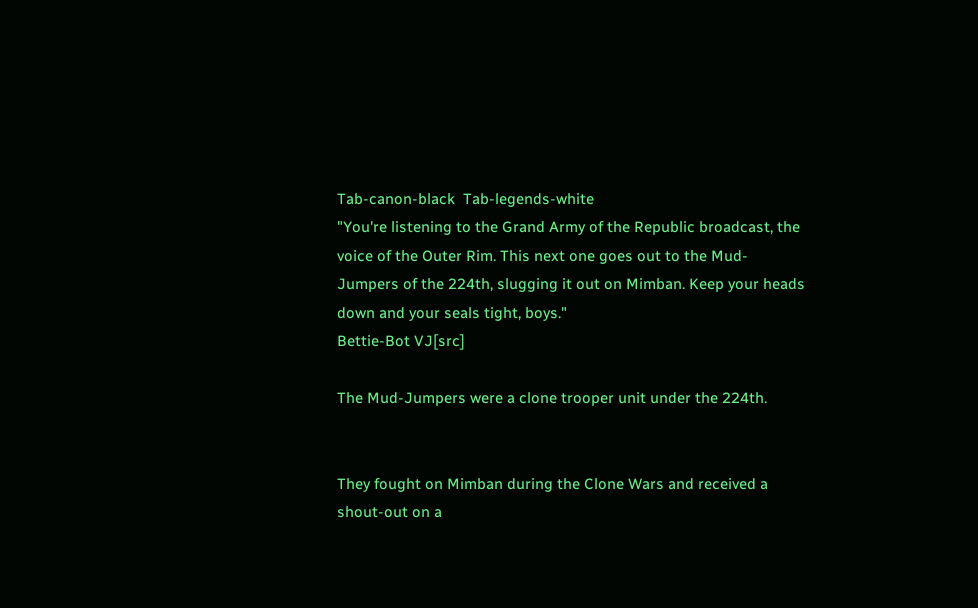Tab-canon-black  Tab-legends-white
"You're listening to the Grand Army of the Republic broadcast, the voice of the Outer Rim. This next one goes out to the Mud-Jumpers of the 224th, slugging it out on Mimban. Keep your heads down and your seals tight, boys."
Bettie-Bot VJ[src]

The Mud-Jumpers were a clone trooper unit under the 224th.


They fought on Mimban during the Clone Wars and received a shout-out on a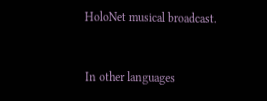HoloNet musical broadcast.



In other languages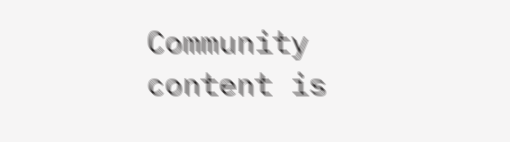Community content is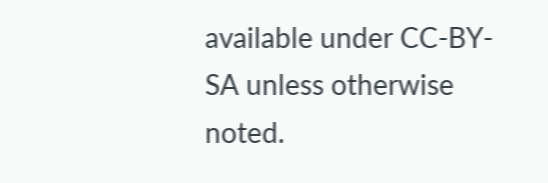available under CC-BY-SA unless otherwise noted.